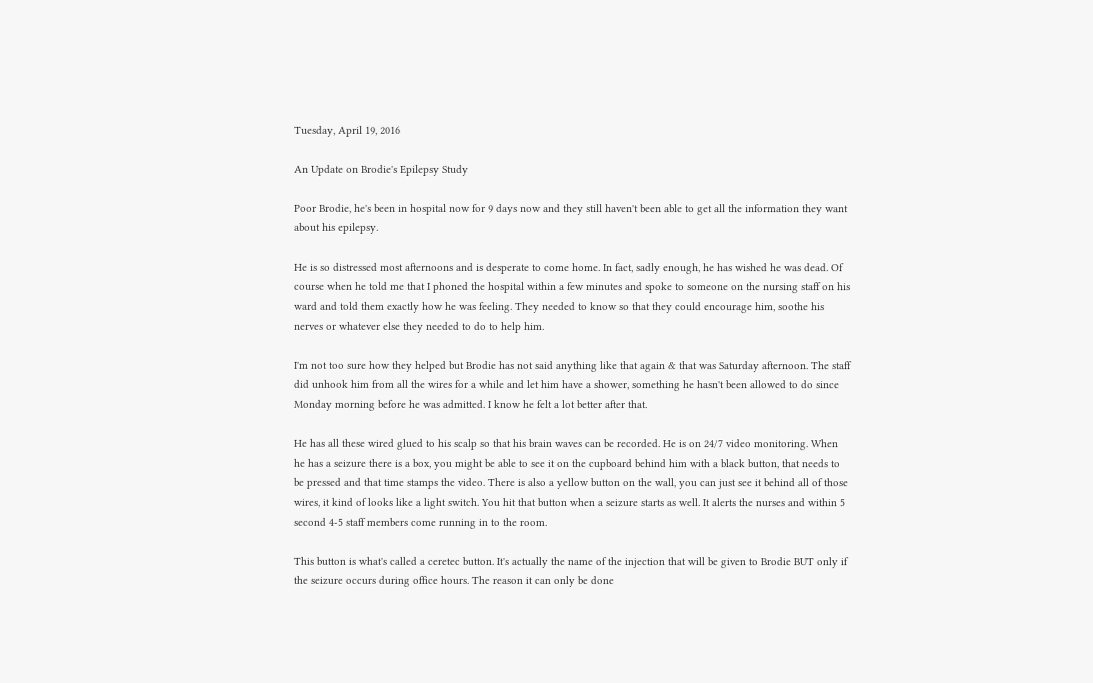Tuesday, April 19, 2016

An Update on Brodie's Epilepsy Study

Poor Brodie, he's been in hospital now for 9 days now and they still haven't been able to get all the information they want about his epilepsy.

He is so distressed most afternoons and is desperate to come home. In fact, sadly enough, he has wished he was dead. Of course when he told me that I phoned the hospital within a few minutes and spoke to someone on the nursing staff on his ward and told them exactly how he was feeling. They needed to know so that they could encourage him, soothe his nerves or whatever else they needed to do to help him.

I'm not too sure how they helped but Brodie has not said anything like that again & that was Saturday afternoon. The staff did unhook him from all the wires for a while and let him have a shower, something he hasn't been allowed to do since Monday morning before he was admitted. I know he felt a lot better after that.

He has all these wired glued to his scalp so that his brain waves can be recorded. He is on 24/7 video monitoring. When he has a seizure there is a box, you might be able to see it on the cupboard behind him with a black button, that needs to be pressed and that time stamps the video. There is also a yellow button on the wall, you can just see it behind all of those wires, it kind of looks like a light switch. You hit that button when a seizure starts as well. It alerts the nurses and within 5 second 4-5 staff members come running in to the room.

This button is what's called a ceretec button. It's actually the name of the injection that will be given to Brodie BUT only if the seizure occurs during office hours. The reason it can only be done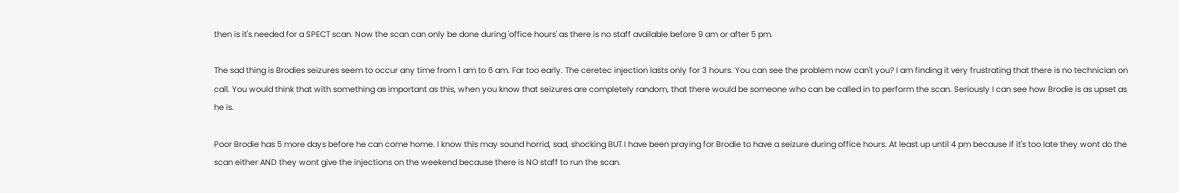then is it's needed for a SPECT scan. Now the scan can only be done during 'office hours' as there is no staff available before 9 am or after 5 pm.

The sad thing is Brodies seizures seem to occur any time from 1 am to 6 am. Far too early. The ceretec injection lasts only for 3 hours. You can see the problem now can't you? I am finding it very frustrating that there is no technician on call. You would think that with something as important as this, when you know that seizures are completely random, that there would be someone who can be called in to perform the scan. Seriously I can see how Brodie is as upset as he is.

Poor Brodie has 5 more days before he can come home. I know this may sound horrid, sad, shocking BUT I have been praying for Brodie to have a seizure during office hours. At least up until 4 pm because if it's too late they wont do the scan either AND they wont give the injections on the weekend because there is NO staff to run the scan.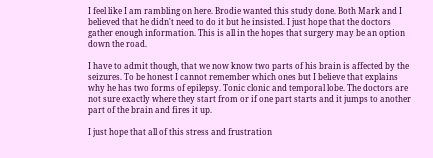I feel like I am rambling on here. Brodie wanted this study done. Both Mark and I believed that he didn't need to do it but he insisted. I just hope that the doctors gather enough information. This is all in the hopes that surgery may be an option down the road.

I have to admit though, that we now know two parts of his brain is affected by the seizures. To be honest I cannot remember which ones but I believe that explains why he has two forms of epilepsy. Tonic clonic and temporal lobe. The doctors are not sure exactly where they start from or if one part starts and it jumps to another part of the brain and fires it up.

I just hope that all of this stress and frustration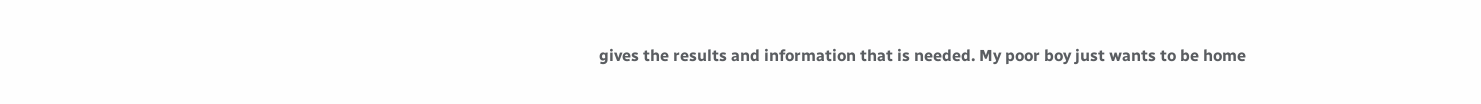gives the results and information that is needed. My poor boy just wants to be home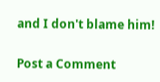and I don't blame him!

Post a Comment